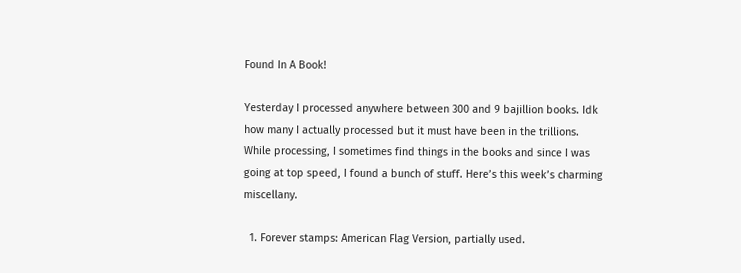Found In A Book!

Yesterday I processed anywhere between 300 and 9 bajillion books. Idk how many I actually processed but it must have been in the trillions. While processing, I sometimes find things in the books and since I was going at top speed, I found a bunch of stuff. Here’s this week’s charming miscellany.

  1. Forever stamps: American Flag Version, partially used.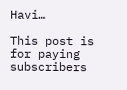Havi…

This post is for paying subscribers